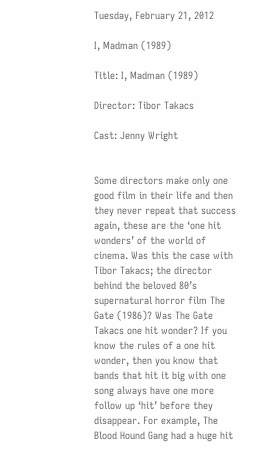Tuesday, February 21, 2012

I, Madman (1989)

Title: I, Madman (1989)

Director: Tibor Takacs

Cast: Jenny Wright


Some directors make only one good film in their life and then they never repeat that success again, these are the ‘one hit wonders’ of the world of cinema. Was this the case with Tibor Takacs; the director behind the beloved 80’s supernatural horror film The Gate (1986)? Was The Gate Takacs one hit wonder? If you know the rules of a one hit wonder, then you know that bands that hit it big with one song always have one more follow up ‘hit’ before they disappear. For example, The Blood Hound Gang had a huge hit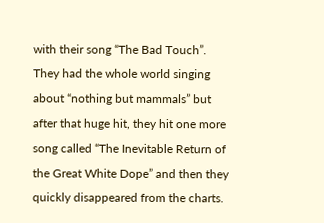with their song “The Bad Touch”. They had the whole world singing about “nothing but mammals” but after that huge hit, they hit one more song called “The Inevitable Return of the Great White Dope” and then they quickly disappeared from the charts.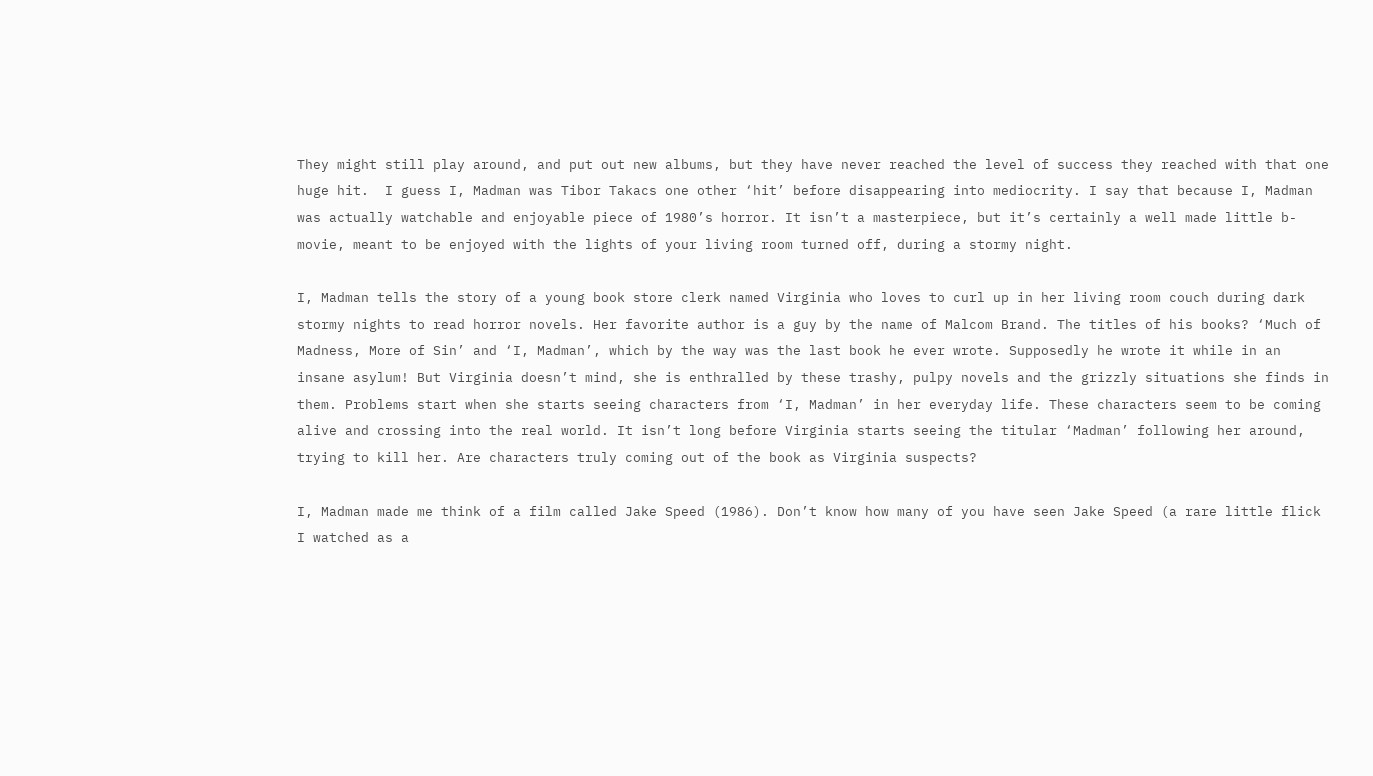They might still play around, and put out new albums, but they have never reached the level of success they reached with that one huge hit.  I guess I, Madman was Tibor Takacs one other ‘hit’ before disappearing into mediocrity. I say that because I, Madman was actually watchable and enjoyable piece of 1980’s horror. It isn’t a masterpiece, but it’s certainly a well made little b-movie, meant to be enjoyed with the lights of your living room turned off, during a stormy night.

I, Madman tells the story of a young book store clerk named Virginia who loves to curl up in her living room couch during dark stormy nights to read horror novels. Her favorite author is a guy by the name of Malcom Brand. The titles of his books? ‘Much of Madness, More of Sin’ and ‘I, Madman’, which by the way was the last book he ever wrote. Supposedly he wrote it while in an insane asylum! But Virginia doesn’t mind, she is enthralled by these trashy, pulpy novels and the grizzly situations she finds in them. Problems start when she starts seeing characters from ‘I, Madman’ in her everyday life. These characters seem to be coming alive and crossing into the real world. It isn’t long before Virginia starts seeing the titular ‘Madman’ following her around, trying to kill her. Are characters truly coming out of the book as Virginia suspects?

I, Madman made me think of a film called Jake Speed (1986). Don’t know how many of you have seen Jake Speed (a rare little flick I watched as a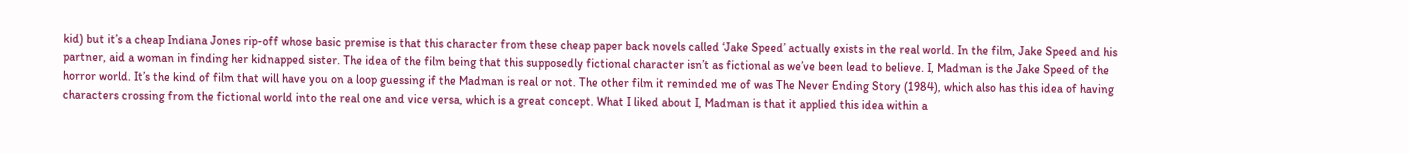kid) but it’s a cheap Indiana Jones rip-off whose basic premise is that this character from these cheap paper back novels called ‘Jake Speed’ actually exists in the real world. In the film, Jake Speed and his partner, aid a woman in finding her kidnapped sister. The idea of the film being that this supposedly fictional character isn’t as fictional as we’ve been lead to believe. I, Madman is the Jake Speed of the horror world. It’s the kind of film that will have you on a loop guessing if the Madman is real or not. The other film it reminded me of was The Never Ending Story (1984), which also has this idea of having characters crossing from the fictional world into the real one and vice versa, which is a great concept. What I liked about I, Madman is that it applied this idea within a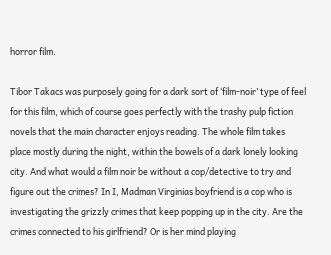horror film.

Tibor Takacs was purposely going for a dark sort of ‘film-noir’ type of feel for this film, which of course goes perfectly with the trashy pulp fiction novels that the main character enjoys reading. The whole film takes place mostly during the night, within the bowels of a dark lonely looking city. And what would a film noir be without a cop/detective to try and figure out the crimes? In I, Madman Virginias boyfriend is a cop who is investigating the grizzly crimes that keep popping up in the city. Are the crimes connected to his girlfriend? Or is her mind playing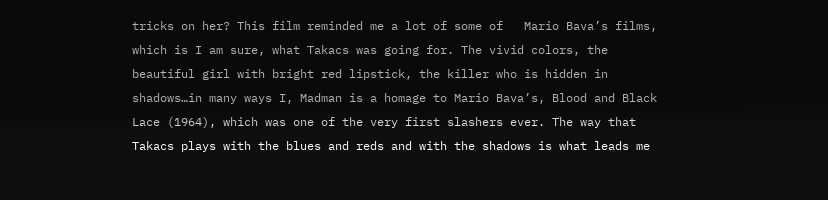tricks on her? This film reminded me a lot of some of   Mario Bava’s films, which is I am sure, what Takacs was going for. The vivid colors, the beautiful girl with bright red lipstick, the killer who is hidden in shadows…in many ways I, Madman is a homage to Mario Bava’s, Blood and Black Lace (1964), which was one of the very first slashers ever. The way that Takacs plays with the blues and reds and with the shadows is what leads me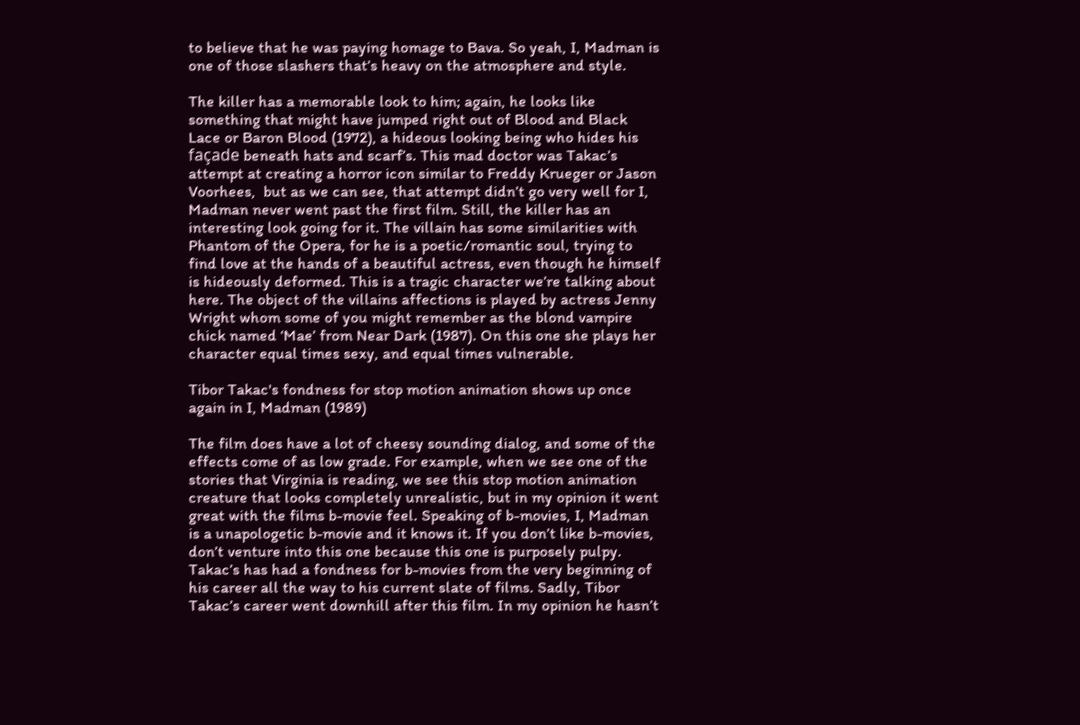to believe that he was paying homage to Bava. So yeah, I, Madman is one of those slashers that’s heavy on the atmosphere and style.

The killer has a memorable look to him; again, he looks like something that might have jumped right out of Blood and Black Lace or Baron Blood (1972), a hideous looking being who hides his façade beneath hats and scarf’s. This mad doctor was Takac’s attempt at creating a horror icon similar to Freddy Krueger or Jason Voorhees,  but as we can see, that attempt didn’t go very well for I, Madman never went past the first film. Still, the killer has an interesting look going for it. The villain has some similarities with Phantom of the Opera, for he is a poetic/romantic soul, trying to find love at the hands of a beautiful actress, even though he himself is hideously deformed. This is a tragic character we’re talking about here. The object of the villains affections is played by actress Jenny Wright whom some of you might remember as the blond vampire chick named ‘Mae’ from Near Dark (1987). On this one she plays her character equal times sexy, and equal times vulnerable.

Tibor Takac's fondness for stop motion animation shows up once again in I, Madman (1989)

The film does have a lot of cheesy sounding dialog, and some of the effects come of as low grade. For example, when we see one of the stories that Virginia is reading, we see this stop motion animation creature that looks completely unrealistic, but in my opinion it went great with the films b-movie feel. Speaking of b-movies, I, Madman is a unapologetic b-movie and it knows it. If you don’t like b-movies, don’t venture into this one because this one is purposely pulpy. Takac’s has had a fondness for b-movies from the very beginning of his career all the way to his current slate of films. Sadly, Tibor Takac’s career went downhill after this film. In my opinion he hasn’t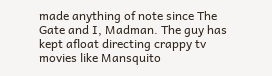made anything of note since The Gate and I, Madman. The guy has kept afloat directing crappy tv movies like Mansquito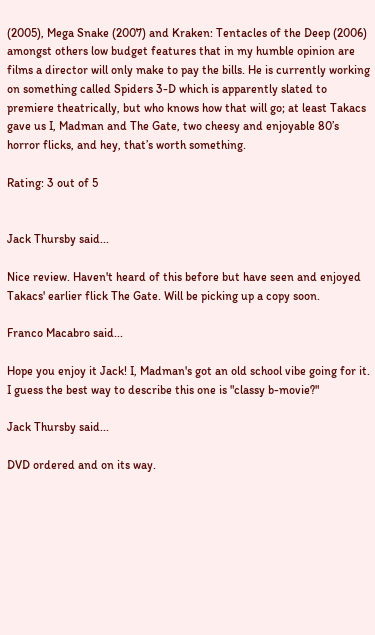(2005), Mega Snake (2007) and Kraken: Tentacles of the Deep (2006) amongst others low budget features that in my humble opinion are films a director will only make to pay the bills. He is currently working on something called Spiders 3-D which is apparently slated to premiere theatrically, but who knows how that will go; at least Takacs gave us I, Madman and The Gate, two cheesy and enjoyable 80’s horror flicks, and hey, that’s worth something.

Rating: 3 out of 5


Jack Thursby said...

Nice review. Haven't heard of this before but have seen and enjoyed Takacs' earlier flick The Gate. Will be picking up a copy soon.

Franco Macabro said...

Hope you enjoy it Jack! I, Madman's got an old school vibe going for it. I guess the best way to describe this one is "classy b-movie?"

Jack Thursby said...

DVD ordered and on its way.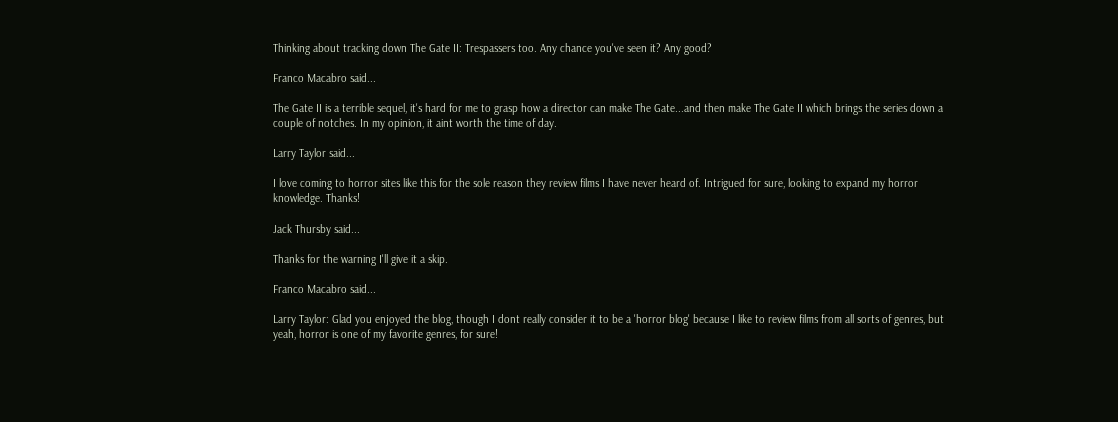Thinking about tracking down The Gate II: Trespassers too. Any chance you've seen it? Any good?

Franco Macabro said...

The Gate II is a terrible sequel, it's hard for me to grasp how a director can make The Gate...and then make The Gate II which brings the series down a couple of notches. In my opinion, it aint worth the time of day.

Larry Taylor said...

I love coming to horror sites like this for the sole reason they review films I have never heard of. Intrigued for sure, looking to expand my horror knowledge. Thanks!

Jack Thursby said...

Thanks for the warning I'll give it a skip.

Franco Macabro said...

Larry Taylor: Glad you enjoyed the blog, though I dont really consider it to be a 'horror blog' because I like to review films from all sorts of genres, but yeah, horror is one of my favorite genres, for sure!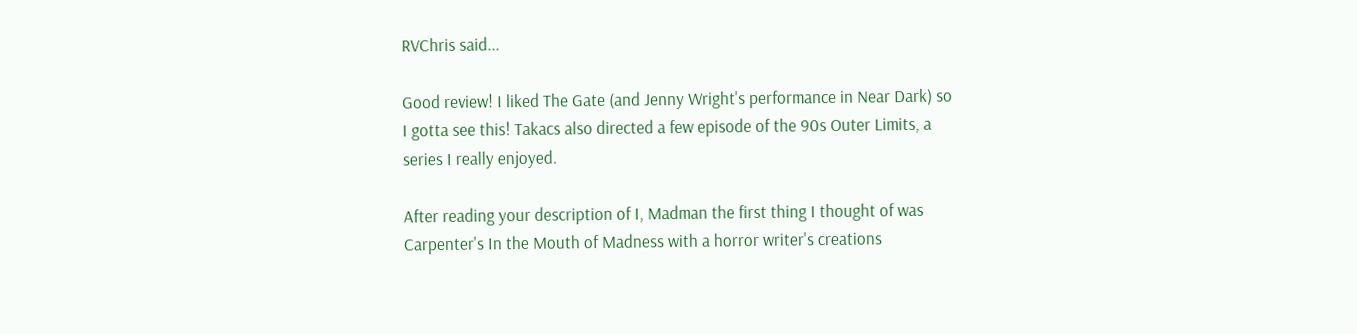RVChris said...

Good review! I liked The Gate (and Jenny Wright's performance in Near Dark) so I gotta see this! Takacs also directed a few episode of the 90s Outer Limits, a series I really enjoyed.

After reading your description of I, Madman the first thing I thought of was Carpenter's In the Mouth of Madness with a horror writer's creations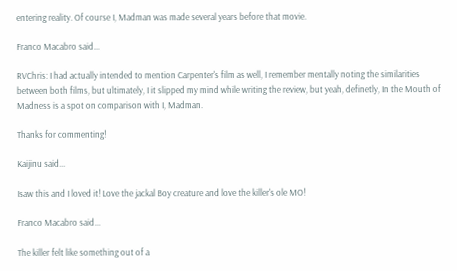entering reality. Of course I, Madman was made several years before that movie.

Franco Macabro said...

RVChris: I had actually intended to mention Carpenter's film as well, I remember mentally noting the similarities between both films, but ultimately, I it slipped my mind while writing the review, but yeah, definetly, In the Mouth of Madness is a spot on comparison with I, Madman.

Thanks for commenting!

Kaijinu said...

Isaw this and I loved it! Love the jackal Boy creature and love the killer's ole MO!

Franco Macabro said...

The killer felt like something out of a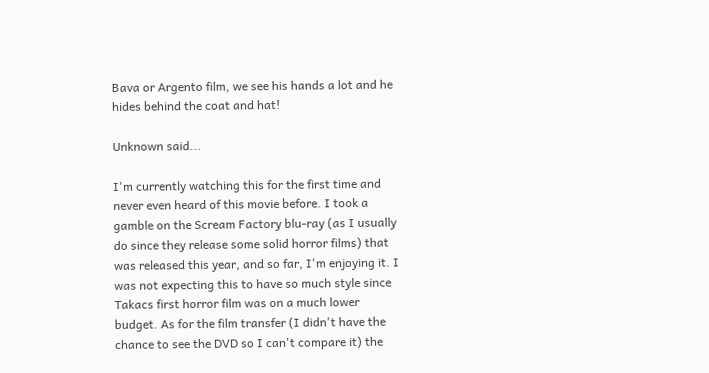Bava or Argento film, we see his hands a lot and he hides behind the coat and hat!

Unknown said...

I'm currently watching this for the first time and never even heard of this movie before. I took a gamble on the Scream Factory blu-ray (as I usually do since they release some solid horror films) that was released this year, and so far, I'm enjoying it. I was not expecting this to have so much style since Takacs first horror film was on a much lower budget. As for the film transfer (I didn't have the chance to see the DVD so I can't compare it) the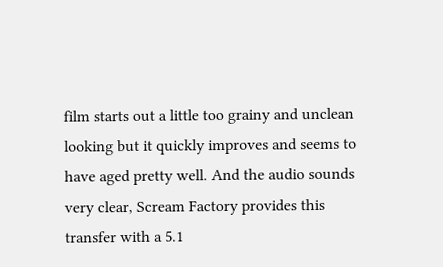film starts out a little too grainy and unclean looking but it quickly improves and seems to have aged pretty well. And the audio sounds very clear, Scream Factory provides this transfer with a 5.1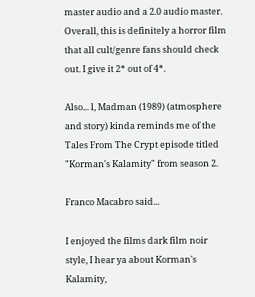master audio and a 2.0 audio master. Overall, this is definitely a horror film that all cult/genre fans should check out. I give it 2* out of 4*.

Also... l, Madman (1989) (atmosphere and story) kinda reminds me of the Tales From The Crypt episode titled "Korman's Kalamity" from season 2.

Franco Macabro said...

I enjoyed the films dark film noir style, I hear ya about Korman's Kalamity,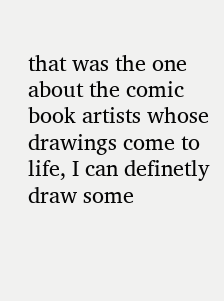that was the one about the comic book artists whose drawings come to life, I can definetly draw some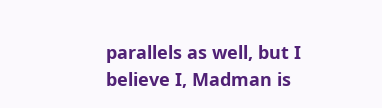parallels as well, but I believe I, Madman is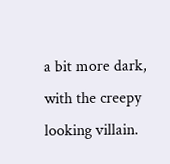a bit more dark, with the creepy looking villain.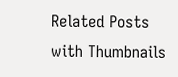Related Posts with Thumbnails